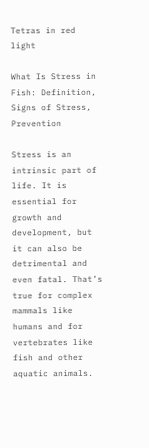Tetras in red light

What Is Stress in Fish: Definition, Signs of Stress, Prevention

Stress is an intrinsic part of life. It is essential for growth and development, but it can also be detrimental and even fatal. That’s true for complex mammals like humans and for vertebrates like fish and other aquatic animals.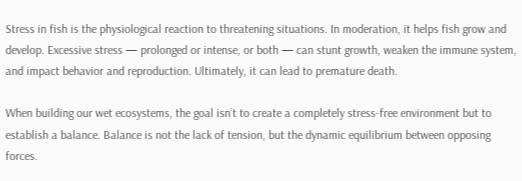Stress in fish is the physiological reaction to threatening situations. In moderation, it helps fish grow and develop. Excessive stress — prolonged or intense, or both — can stunt growth, weaken the immune system, and impact behavior and reproduction. Ultimately, it can lead to premature death.

When building our wet ecosystems, the goal isn’t to create a completely stress-free environment but to establish a balance. Balance is not the lack of tension, but the dynamic equilibrium between opposing forces.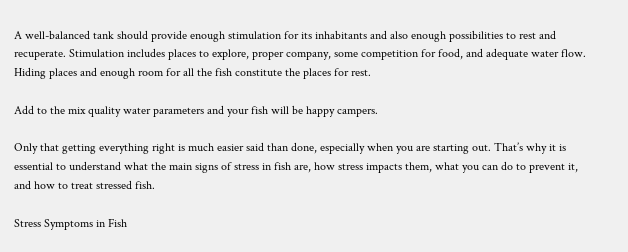A well-balanced tank should provide enough stimulation for its inhabitants and also enough possibilities to rest and recuperate. Stimulation includes places to explore, proper company, some competition for food, and adequate water flow. Hiding places and enough room for all the fish constitute the places for rest.

Add to the mix quality water parameters and your fish will be happy campers.

Only that getting everything right is much easier said than done, especially when you are starting out. That’s why it is essential to understand what the main signs of stress in fish are, how stress impacts them, what you can do to prevent it, and how to treat stressed fish.

Stress Symptoms in Fish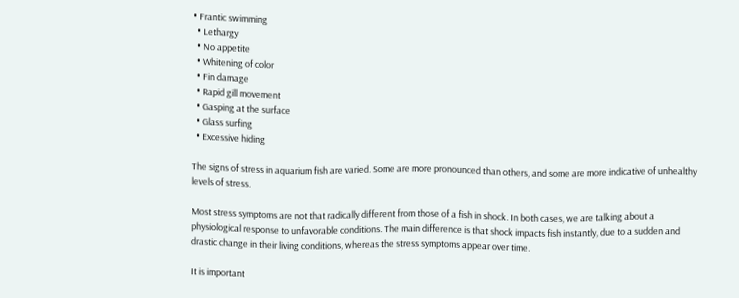• Frantic swimming
  • Lethargy
  • No appetite
  • Whitening of color
  • Fin damage
  • Rapid gill movement
  • Gasping at the surface
  • Glass surfing
  • Excessive hiding

The signs of stress in aquarium fish are varied. Some are more pronounced than others, and some are more indicative of unhealthy levels of stress.

Most stress symptoms are not that radically different from those of a fish in shock. In both cases, we are talking about a physiological response to unfavorable conditions. The main difference is that shock impacts fish instantly, due to a sudden and drastic change in their living conditions, whereas the stress symptoms appear over time.

It is important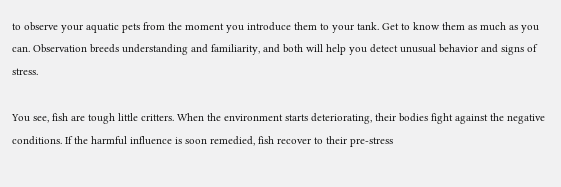to observe your aquatic pets from the moment you introduce them to your tank. Get to know them as much as you can. Observation breeds understanding and familiarity, and both will help you detect unusual behavior and signs of stress.

You see, fish are tough little critters. When the environment starts deteriorating, their bodies fight against the negative conditions. If the harmful influence is soon remedied, fish recover to their pre-stress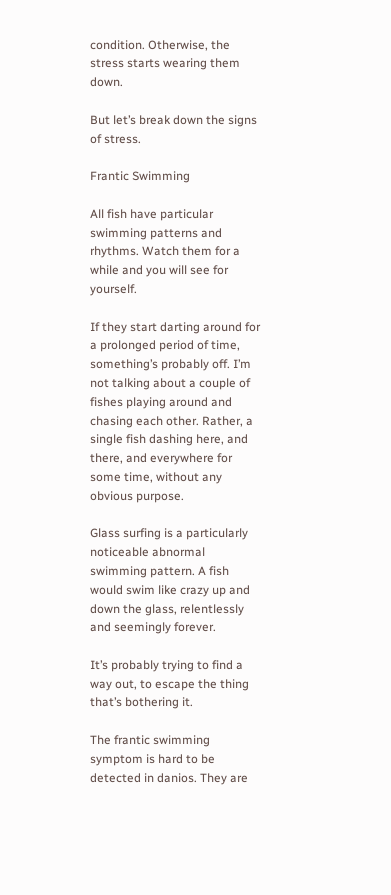condition. Otherwise, the stress starts wearing them down.

But let’s break down the signs of stress.

Frantic Swimming

All fish have particular swimming patterns and rhythms. Watch them for a while and you will see for yourself.

If they start darting around for a prolonged period of time, something’s probably off. I’m not talking about a couple of fishes playing around and chasing each other. Rather, a single fish dashing here, and there, and everywhere for some time, without any obvious purpose.

Glass surfing is a particularly noticeable abnormal swimming pattern. A fish would swim like crazy up and down the glass, relentlessly and seemingly forever.

It’s probably trying to find a way out, to escape the thing that’s bothering it.

The frantic swimming symptom is hard to be detected in danios. They are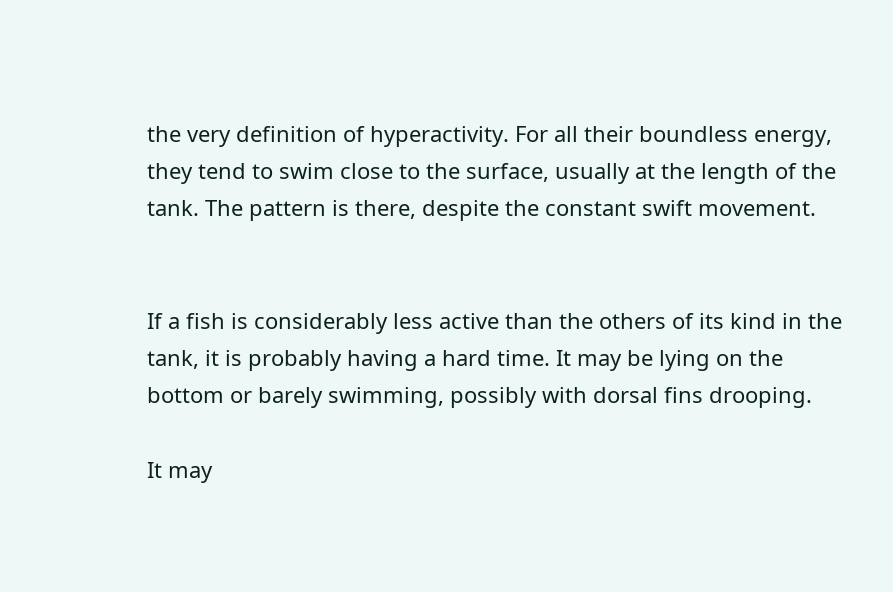the very definition of hyperactivity. For all their boundless energy, they tend to swim close to the surface, usually at the length of the tank. The pattern is there, despite the constant swift movement.


If a fish is considerably less active than the others of its kind in the tank, it is probably having a hard time. It may be lying on the bottom or barely swimming, possibly with dorsal fins drooping.

It may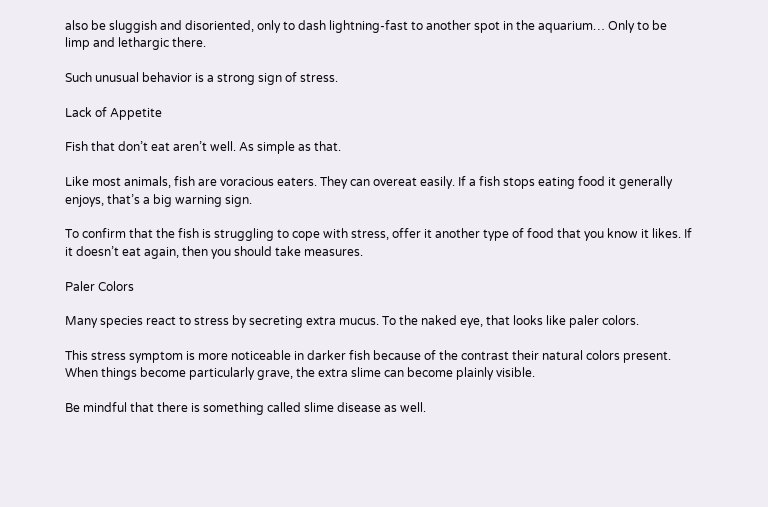also be sluggish and disoriented, only to dash lightning-fast to another spot in the aquarium… Only to be limp and lethargic there.

Such unusual behavior is a strong sign of stress.

Lack of Appetite

Fish that don’t eat aren’t well. As simple as that.

Like most animals, fish are voracious eaters. They can overeat easily. If a fish stops eating food it generally enjoys, that’s a big warning sign.

To confirm that the fish is struggling to cope with stress, offer it another type of food that you know it likes. If it doesn’t eat again, then you should take measures.

Paler Colors

Many species react to stress by secreting extra mucus. To the naked eye, that looks like paler colors.

This stress symptom is more noticeable in darker fish because of the contrast their natural colors present. When things become particularly grave, the extra slime can become plainly visible.

Be mindful that there is something called slime disease as well.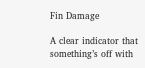Fin Damage

A clear indicator that something’s off with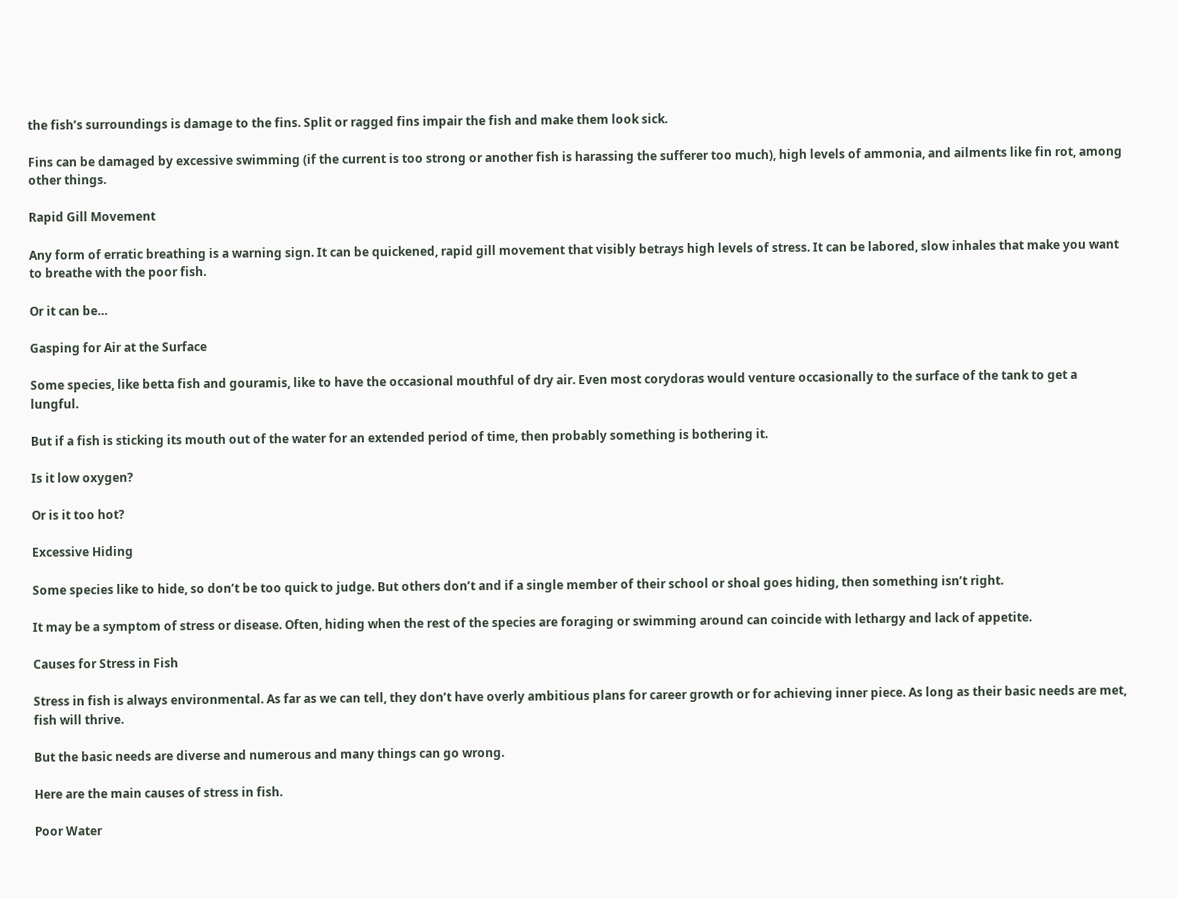the fish’s surroundings is damage to the fins. Split or ragged fins impair the fish and make them look sick.

Fins can be damaged by excessive swimming (if the current is too strong or another fish is harassing the sufferer too much), high levels of ammonia, and ailments like fin rot, among other things.

Rapid Gill Movement

Any form of erratic breathing is a warning sign. It can be quickened, rapid gill movement that visibly betrays high levels of stress. It can be labored, slow inhales that make you want to breathe with the poor fish.

Or it can be…

Gasping for Air at the Surface

Some species, like betta fish and gouramis, like to have the occasional mouthful of dry air. Even most corydoras would venture occasionally to the surface of the tank to get a lungful.

But if a fish is sticking its mouth out of the water for an extended period of time, then probably something is bothering it.

Is it low oxygen?

Or is it too hot?

Excessive Hiding

Some species like to hide, so don’t be too quick to judge. But others don’t and if a single member of their school or shoal goes hiding, then something isn’t right.

It may be a symptom of stress or disease. Often, hiding when the rest of the species are foraging or swimming around can coincide with lethargy and lack of appetite.

Causes for Stress in Fish

Stress in fish is always environmental. As far as we can tell, they don’t have overly ambitious plans for career growth or for achieving inner piece. As long as their basic needs are met, fish will thrive.

But the basic needs are diverse and numerous and many things can go wrong.

Here are the main causes of stress in fish.

Poor Water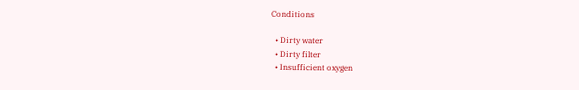Conditions

  • Dirty water
  • Dirty filter
  • Insufficient oxygen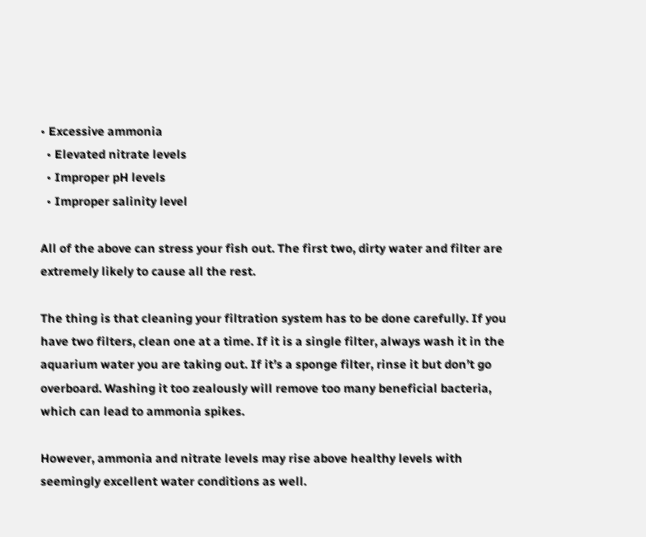• Excessive ammonia
  • Elevated nitrate levels
  • Improper pH levels
  • Improper salinity level

All of the above can stress your fish out. The first two, dirty water and filter are extremely likely to cause all the rest.

The thing is that cleaning your filtration system has to be done carefully. If you have two filters, clean one at a time. If it is a single filter, always wash it in the aquarium water you are taking out. If it’s a sponge filter, rinse it but don’t go overboard. Washing it too zealously will remove too many beneficial bacteria, which can lead to ammonia spikes.

However, ammonia and nitrate levels may rise above healthy levels with seemingly excellent water conditions as well.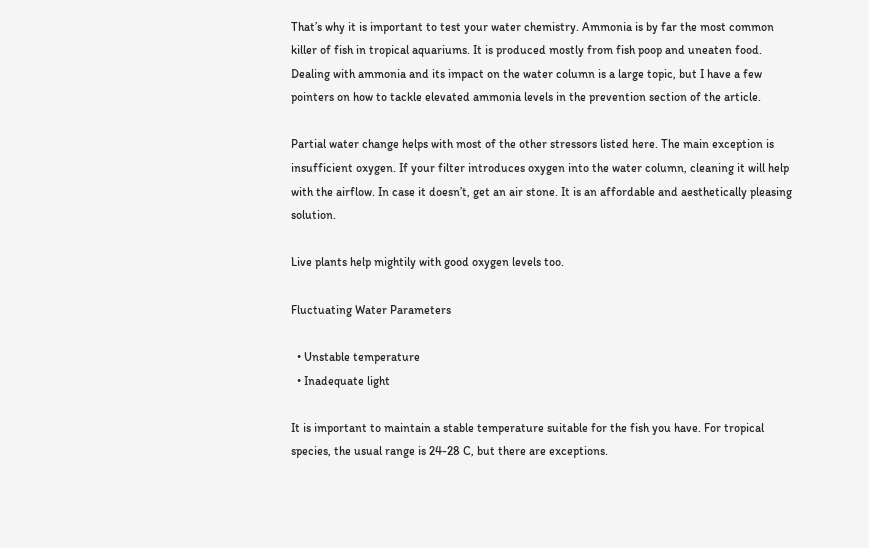That’s why it is important to test your water chemistry. Ammonia is by far the most common killer of fish in tropical aquariums. It is produced mostly from fish poop and uneaten food. Dealing with ammonia and its impact on the water column is a large topic, but I have a few pointers on how to tackle elevated ammonia levels in the prevention section of the article.

Partial water change helps with most of the other stressors listed here. The main exception is insufficient oxygen. If your filter introduces oxygen into the water column, cleaning it will help with the airflow. In case it doesn’t, get an air stone. It is an affordable and aesthetically pleasing solution.

Live plants help mightily with good oxygen levels too.

Fluctuating Water Parameters

  • Unstable temperature
  • Inadequate light

It is important to maintain a stable temperature suitable for the fish you have. For tropical species, the usual range is 24-28 C, but there are exceptions.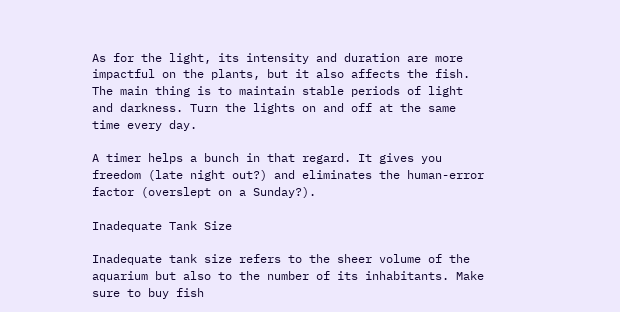As for the light, its intensity and duration are more impactful on the plants, but it also affects the fish. The main thing is to maintain stable periods of light and darkness. Turn the lights on and off at the same time every day.

A timer helps a bunch in that regard. It gives you freedom (late night out?) and eliminates the human-error factor (overslept on a Sunday?).

Inadequate Tank Size

Inadequate tank size refers to the sheer volume of the aquarium but also to the number of its inhabitants. Make sure to buy fish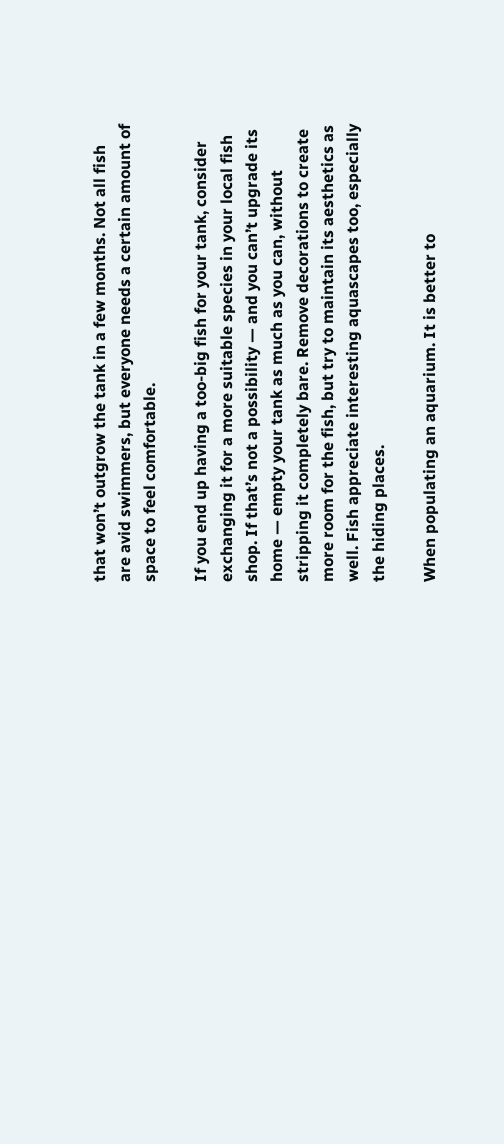that won’t outgrow the tank in a few months. Not all fish are avid swimmers, but everyone needs a certain amount of space to feel comfortable.

If you end up having a too-big fish for your tank, consider exchanging it for a more suitable species in your local fish shop. If that’s not a possibility — and you can’t upgrade its home — empty your tank as much as you can, without stripping it completely bare. Remove decorations to create more room for the fish, but try to maintain its aesthetics as well. Fish appreciate interesting aquascapes too, especially the hiding places.

When populating an aquarium. It is better to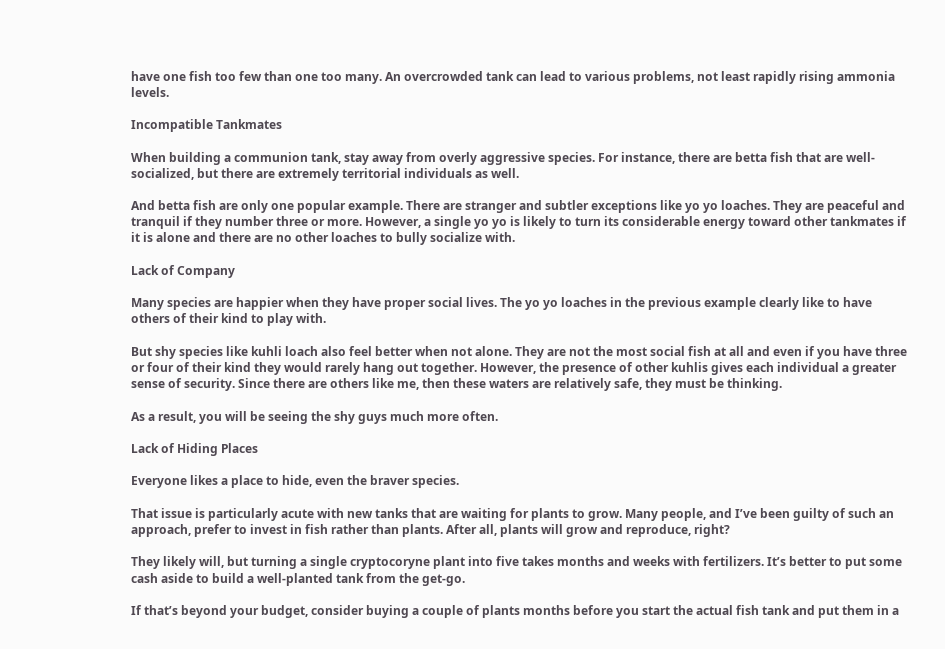have one fish too few than one too many. An overcrowded tank can lead to various problems, not least rapidly rising ammonia levels.

Incompatible Tankmates

When building a communion tank, stay away from overly aggressive species. For instance, there are betta fish that are well-socialized, but there are extremely territorial individuals as well.

And betta fish are only one popular example. There are stranger and subtler exceptions like yo yo loaches. They are peaceful and tranquil if they number three or more. However, a single yo yo is likely to turn its considerable energy toward other tankmates if it is alone and there are no other loaches to bully socialize with.

Lack of Company

Many species are happier when they have proper social lives. The yo yo loaches in the previous example clearly like to have others of their kind to play with.

But shy species like kuhli loach also feel better when not alone. They are not the most social fish at all and even if you have three or four of their kind they would rarely hang out together. However, the presence of other kuhlis gives each individual a greater sense of security. Since there are others like me, then these waters are relatively safe, they must be thinking.

As a result, you will be seeing the shy guys much more often.

Lack of Hiding Places

Everyone likes a place to hide, even the braver species.

That issue is particularly acute with new tanks that are waiting for plants to grow. Many people, and I’ve been guilty of such an approach, prefer to invest in fish rather than plants. After all, plants will grow and reproduce, right?

They likely will, but turning a single cryptocoryne plant into five takes months and weeks with fertilizers. It’s better to put some cash aside to build a well-planted tank from the get-go.

If that’s beyond your budget, consider buying a couple of plants months before you start the actual fish tank and put them in a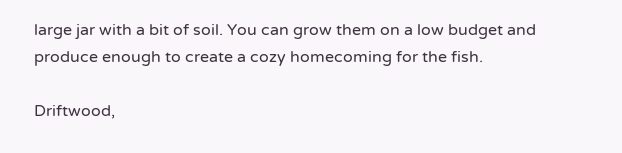large jar with a bit of soil. You can grow them on a low budget and produce enough to create a cozy homecoming for the fish.

Driftwood,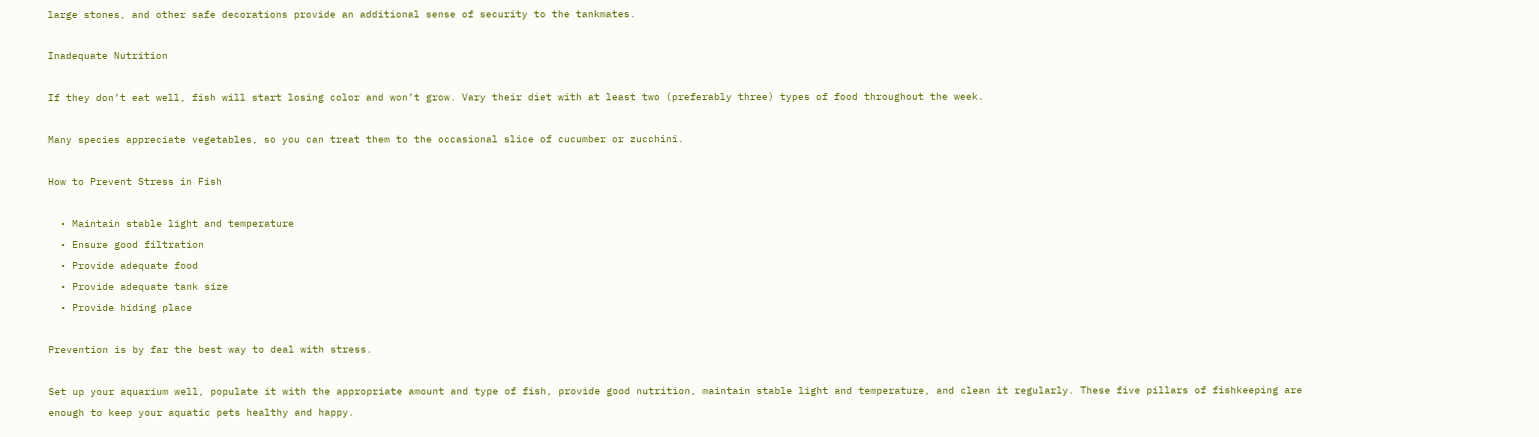large stones, and other safe decorations provide an additional sense of security to the tankmates.

Inadequate Nutrition

If they don’t eat well, fish will start losing color and won’t grow. Vary their diet with at least two (preferably three) types of food throughout the week.

Many species appreciate vegetables, so you can treat them to the occasional slice of cucumber or zucchini.

How to Prevent Stress in Fish

  • Maintain stable light and temperature
  • Ensure good filtration
  • Provide adequate food
  • Provide adequate tank size
  • Provide hiding place

Prevention is by far the best way to deal with stress.

Set up your aquarium well, populate it with the appropriate amount and type of fish, provide good nutrition, maintain stable light and temperature, and clean it regularly. These five pillars of fishkeeping are enough to keep your aquatic pets healthy and happy.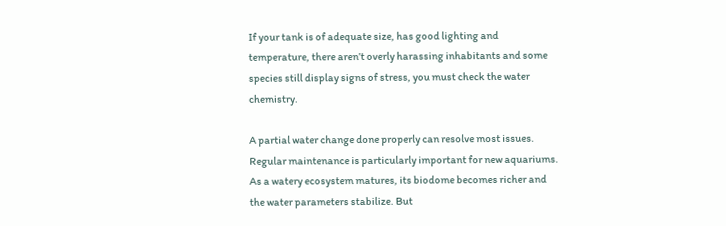If your tank is of adequate size, has good lighting and temperature, there aren’t overly harassing inhabitants and some species still display signs of stress, you must check the water chemistry.

A partial water change done properly can resolve most issues. Regular maintenance is particularly important for new aquariums.  As a watery ecosystem matures, its biodome becomes richer and the water parameters stabilize. But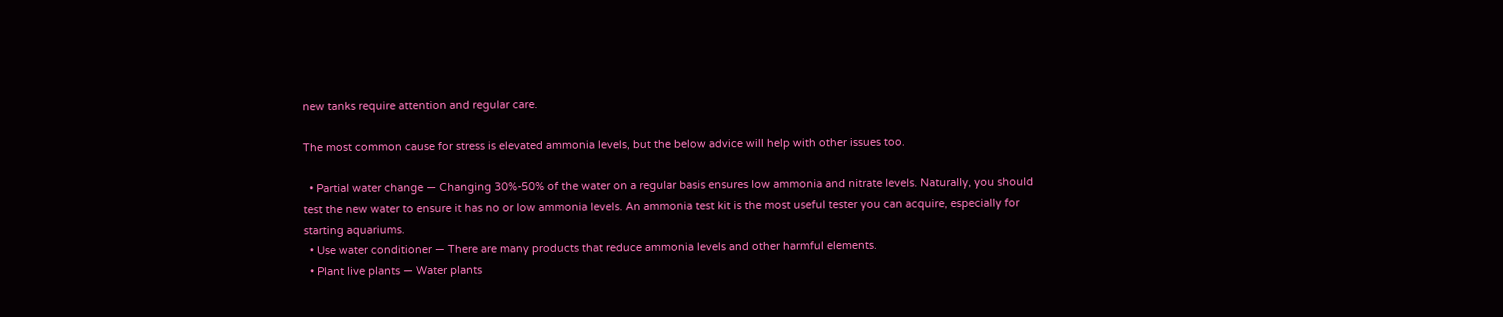new tanks require attention and regular care.

The most common cause for stress is elevated ammonia levels, but the below advice will help with other issues too.

  • Partial water change — Changing 30%-50% of the water on a regular basis ensures low ammonia and nitrate levels. Naturally, you should test the new water to ensure it has no or low ammonia levels. An ammonia test kit is the most useful tester you can acquire, especially for starting aquariums.
  • Use water conditioner — There are many products that reduce ammonia levels and other harmful elements.
  • Plant live plants — Water plants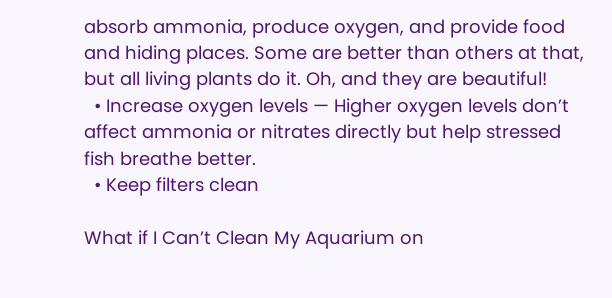absorb ammonia, produce oxygen, and provide food and hiding places. Some are better than others at that, but all living plants do it. Oh, and they are beautiful!
  • Increase oxygen levels — Higher oxygen levels don’t affect ammonia or nitrates directly but help stressed fish breathe better.
  • Keep filters clean

What if I Can’t Clean My Aquarium on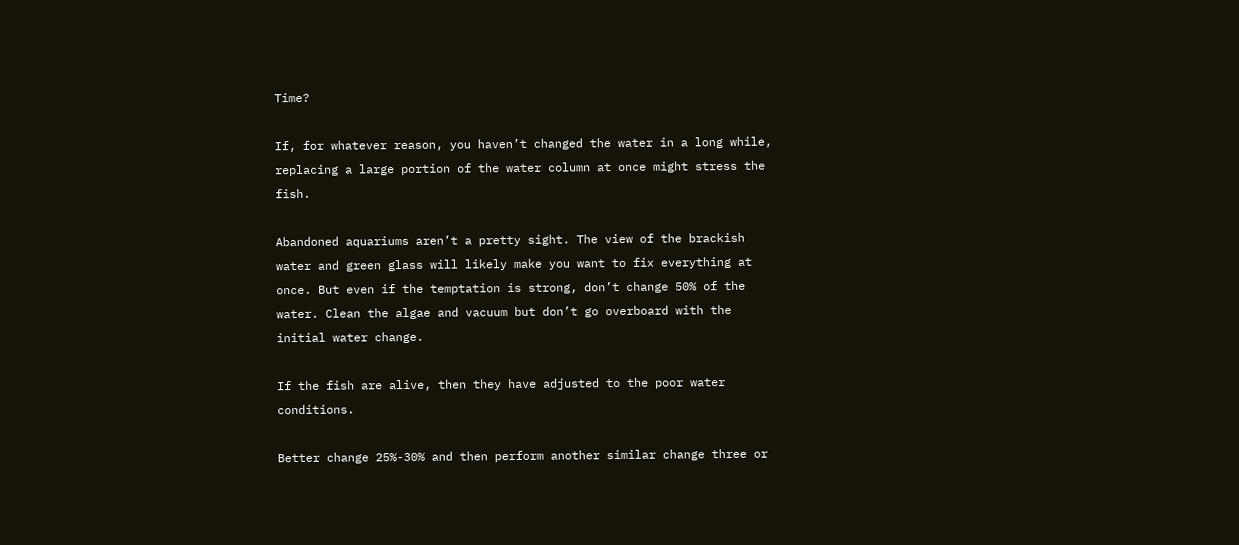Time?

If, for whatever reason, you haven’t changed the water in a long while, replacing a large portion of the water column at once might stress the fish.

Abandoned aquariums aren’t a pretty sight. The view of the brackish water and green glass will likely make you want to fix everything at once. But even if the temptation is strong, don’t change 50% of the water. Clean the algae and vacuum but don’t go overboard with the initial water change.

If the fish are alive, then they have adjusted to the poor water conditions.

Better change 25%-30% and then perform another similar change three or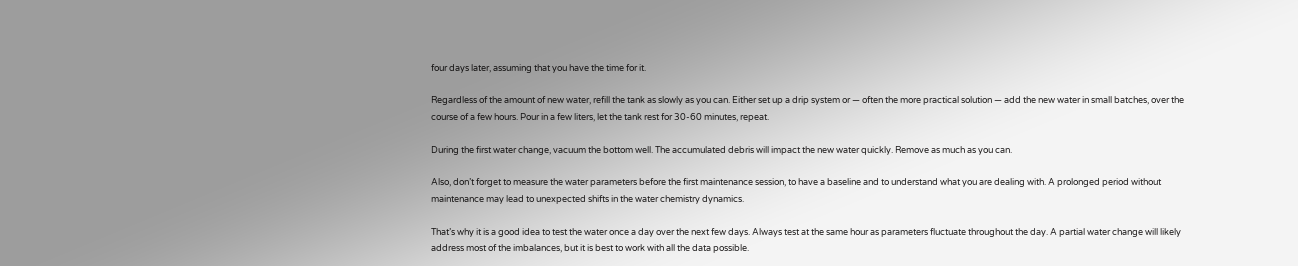four days later, assuming that you have the time for it.

Regardless of the amount of new water, refill the tank as slowly as you can. Either set up a drip system or — often the more practical solution — add the new water in small batches, over the course of a few hours. Pour in a few liters, let the tank rest for 30-60 minutes, repeat.

During the first water change, vacuum the bottom well. The accumulated debris will impact the new water quickly. Remove as much as you can.

Also, don’t forget to measure the water parameters before the first maintenance session, to have a baseline and to understand what you are dealing with. A prolonged period without maintenance may lead to unexpected shifts in the water chemistry dynamics.

That’s why it is a good idea to test the water once a day over the next few days. Always test at the same hour as parameters fluctuate throughout the day. A partial water change will likely address most of the imbalances, but it is best to work with all the data possible.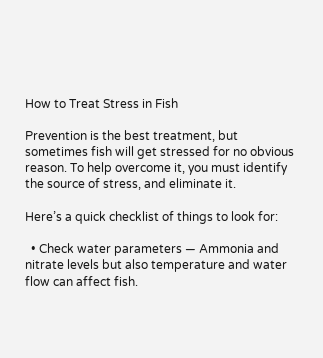How to Treat Stress in Fish

Prevention is the best treatment, but sometimes fish will get stressed for no obvious reason. To help overcome it, you must identify the source of stress, and eliminate it.

Here’s a quick checklist of things to look for:

  • Check water parameters — Ammonia and nitrate levels but also temperature and water flow can affect fish.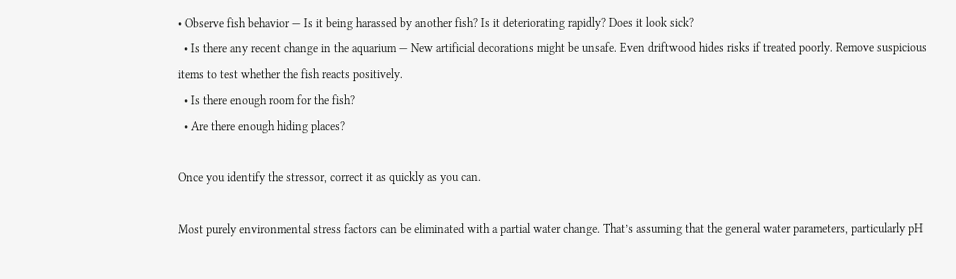• Observe fish behavior — Is it being harassed by another fish? Is it deteriorating rapidly? Does it look sick?
  • Is there any recent change in the aquarium — New artificial decorations might be unsafe. Even driftwood hides risks if treated poorly. Remove suspicious items to test whether the fish reacts positively.
  • Is there enough room for the fish?
  • Are there enough hiding places?

Once you identify the stressor, correct it as quickly as you can.

Most purely environmental stress factors can be eliminated with a partial water change. That’s assuming that the general water parameters, particularly pH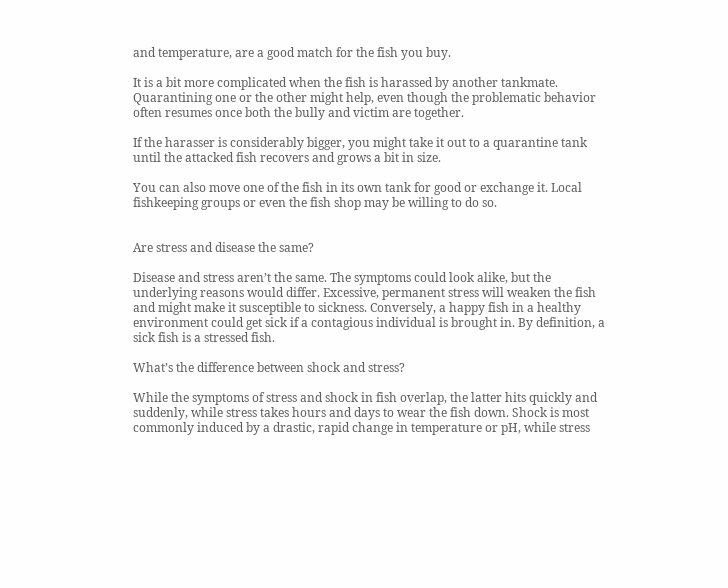and temperature, are a good match for the fish you buy.

It is a bit more complicated when the fish is harassed by another tankmate. Quarantining one or the other might help, even though the problematic behavior often resumes once both the bully and victim are together.

If the harasser is considerably bigger, you might take it out to a quarantine tank until the attacked fish recovers and grows a bit in size.

You can also move one of the fish in its own tank for good or exchange it. Local fishkeeping groups or even the fish shop may be willing to do so.


Are stress and disease the same?

Disease and stress aren’t the same. The symptoms could look alike, but the underlying reasons would differ. Excessive, permanent stress will weaken the fish and might make it susceptible to sickness. Conversely, a happy fish in a healthy environment could get sick if a contagious individual is brought in. By definition, a sick fish is a stressed fish.

What’s the difference between shock and stress?

While the symptoms of stress and shock in fish overlap, the latter hits quickly and suddenly, while stress takes hours and days to wear the fish down. Shock is most commonly induced by a drastic, rapid change in temperature or pH, while stress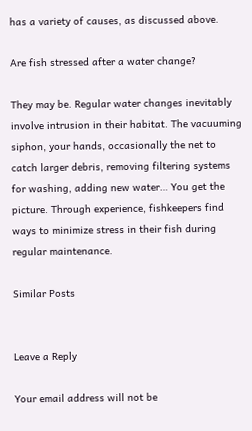has a variety of causes, as discussed above.

Are fish stressed after a water change?

They may be. Regular water changes inevitably involve intrusion in their habitat. The vacuuming siphon, your hands, occasionally the net to catch larger debris, removing filtering systems for washing, adding new water… You get the picture. Through experience, fishkeepers find ways to minimize stress in their fish during regular maintenance.

Similar Posts


Leave a Reply

Your email address will not be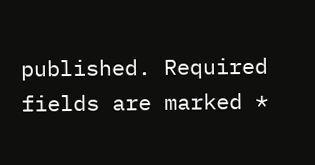published. Required fields are marked *